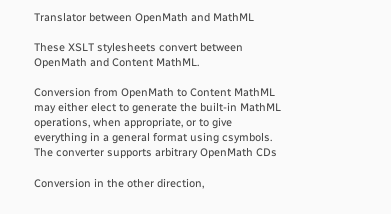Translator between OpenMath and MathML

These XSLT stylesheets convert between OpenMath and Content MathML.

Conversion from OpenMath to Content MathML may either elect to generate the built-in MathML operations, when appropriate, or to give everything in a general format using csymbols. The converter supports arbitrary OpenMath CDs

Conversion in the other direction,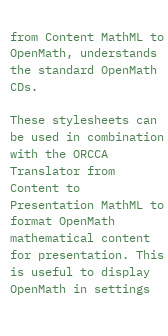from Content MathML to OpenMath, understands the standard OpenMath CDs.

These stylesheets can be used in combination with the ORCCA Translator from Content to Presentation MathML to format OpenMath mathematical content for presentation. This is useful to display OpenMath in settings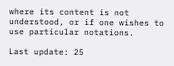where its content is not understood, or if one wishes to use particular notations.

Last update: 25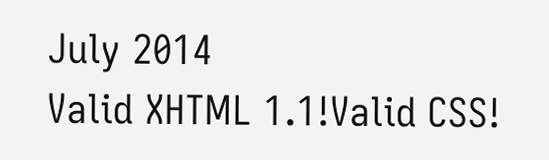July 2014
Valid XHTML 1.1!Valid CSS!